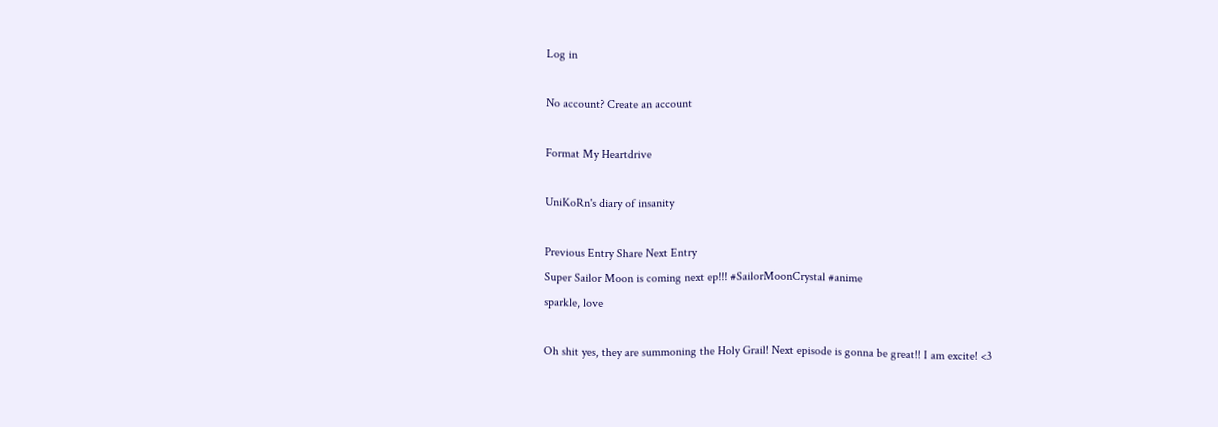Log in

No account? Create an account

Format My Heartdrive

UniKoRn's diary of insanity

Previous Entry Share Next Entry
Super Sailor Moon is coming next ep!!! #SailorMoonCrystal #anime
sparkle, love

Oh shit yes, they are summoning the Holy Grail! Next episode is gonna be great!! I am excite! <3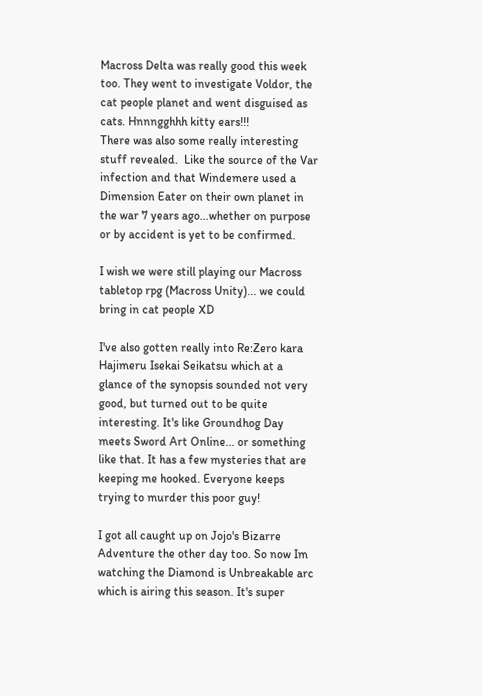Macross Delta was really good this week too. They went to investigate Voldor, the cat people planet and went disguised as cats. Hnnngghhh kitty ears!!!
There was also some really interesting stuff revealed.  Like the source of the Var infection and that Windemere used a Dimension Eater on their own planet in the war 7 years ago...whether on purpose or by accident is yet to be confirmed.

I wish we were still playing our Macross tabletop rpg (Macross Unity)... we could bring in cat people XD

I've also gotten really into Re:Zero kara Hajimeru Isekai Seikatsu which at a glance of the synopsis sounded not very good, but turned out to be quite interesting. It's like Groundhog Day meets Sword Art Online... or something like that. It has a few mysteries that are keeping me hooked. Everyone keeps trying to murder this poor guy!

I got all caught up on Jojo's Bizarre Adventure the other day too. So now Im watching the Diamond is Unbreakable arc which is airing this season. It's super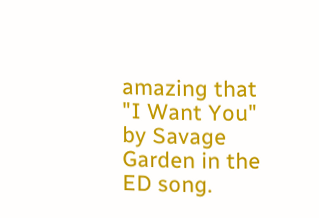amazing that "I Want You" by Savage Garden in the ED song.